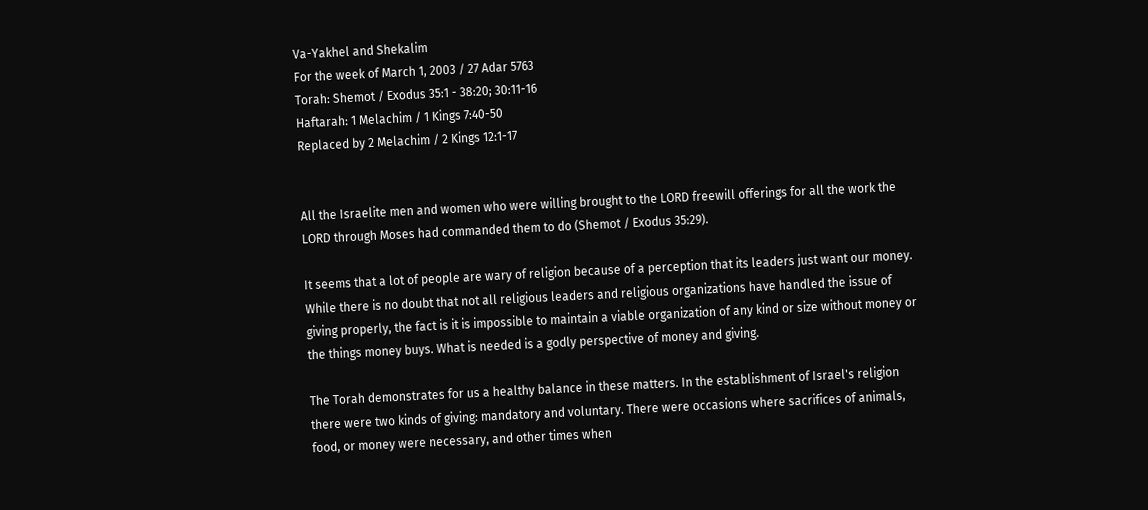Va-Yakhel and Shekalim
For the week of March 1, 2003 / 27 Adar 5763
Torah: Shemot / Exodus 35:1 - 38:20; 30:11-16
Haftarah: 1 Melachim / 1 Kings 7:40-50
Replaced by 2 Melachim / 2 Kings 12:1-17


All the Israelite men and women who were willing brought to the LORD freewill offerings for all the work the LORD through Moses had commanded them to do (Shemot / Exodus 35:29).

It seems that a lot of people are wary of religion because of a perception that its leaders just want our money. While there is no doubt that not all religious leaders and religious organizations have handled the issue of giving properly, the fact is it is impossible to maintain a viable organization of any kind or size without money or the things money buys. What is needed is a godly perspective of money and giving.

The Torah demonstrates for us a healthy balance in these matters. In the establishment of Israel's religion there were two kinds of giving: mandatory and voluntary. There were occasions where sacrifices of animals, food, or money were necessary, and other times when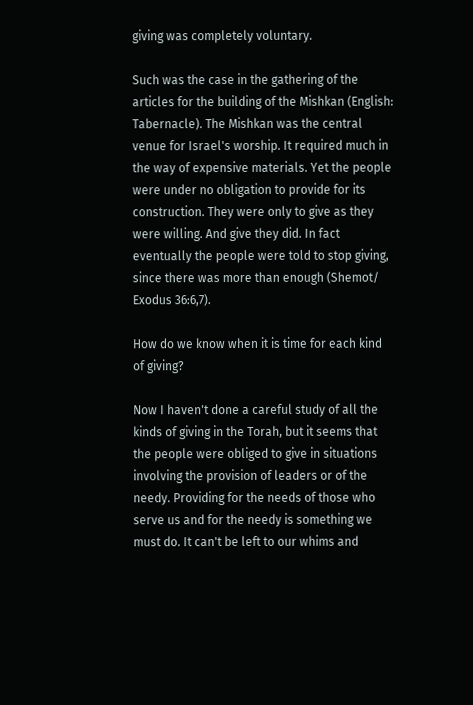giving was completely voluntary.

Such was the case in the gathering of the articles for the building of the Mishkan (English: Tabernacle). The Mishkan was the central venue for Israel's worship. It required much in the way of expensive materials. Yet the people were under no obligation to provide for its construction. They were only to give as they were willing. And give they did. In fact eventually the people were told to stop giving, since there was more than enough (Shemot/ Exodus 36:6,7).

How do we know when it is time for each kind of giving?

Now I haven't done a careful study of all the kinds of giving in the Torah, but it seems that the people were obliged to give in situations involving the provision of leaders or of the needy. Providing for the needs of those who serve us and for the needy is something we must do. It can't be left to our whims and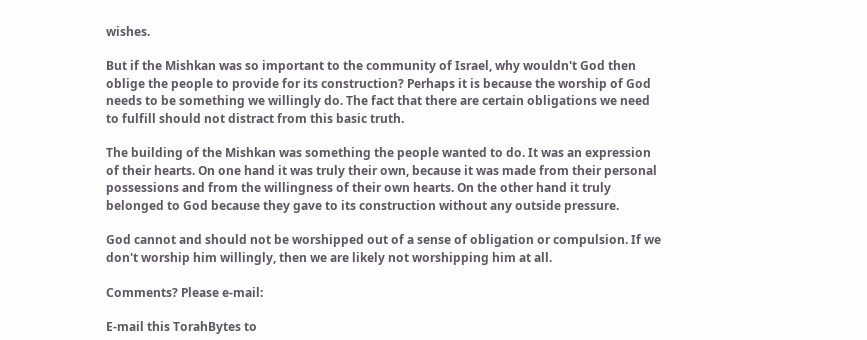wishes.

But if the Mishkan was so important to the community of Israel, why wouldn't God then oblige the people to provide for its construction? Perhaps it is because the worship of God needs to be something we willingly do. The fact that there are certain obligations we need to fulfill should not distract from this basic truth.

The building of the Mishkan was something the people wanted to do. It was an expression of their hearts. On one hand it was truly their own, because it was made from their personal possessions and from the willingness of their own hearts. On the other hand it truly belonged to God because they gave to its construction without any outside pressure.

God cannot and should not be worshipped out of a sense of obligation or compulsion. If we don't worship him willingly, then we are likely not worshipping him at all.

Comments? Please e-mail:

E-mail this TorahBytes to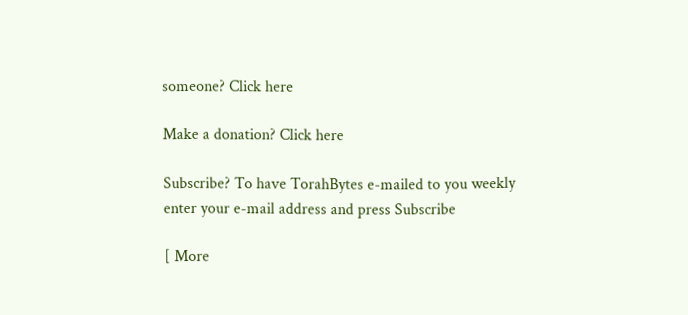someone? Click here

Make a donation? Click here

Subscribe? To have TorahBytes e-mailed to you weekly
enter your e-mail address and press Subscribe

[ More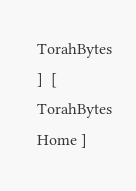TorahBytes ]  [  TorahBytes Home ]